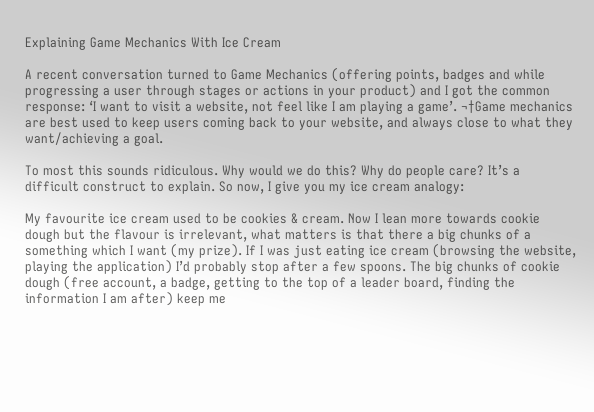Explaining Game Mechanics With Ice Cream

A recent conversation turned to Game Mechanics (offering points, badges and while progressing a user through stages or actions in your product) and I got the common response: ‘I want to visit a website, not feel like I am playing a game’. ¬†Game mechanics are best used to keep users coming back to your website, and always close to what they want/achieving a goal.

To most this sounds ridiculous. Why would we do this? Why do people care? It’s a difficult construct to explain. So now, I give you my ice cream analogy:

My favourite ice cream used to be cookies & cream. Now I lean more towards cookie dough but the flavour is irrelevant, what matters is that there a big chunks of a something which I want (my prize). If I was just eating ice cream (browsing the website, playing the application) I’d probably stop after a few spoons. The big chunks of cookie dough (free account, a badge, getting to the top of a leader board, finding the information I am after) keep me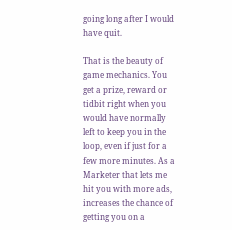going long after I would have quit.

That is the beauty of game mechanics. You get a prize, reward or tidbit right when you would have normally left to keep you in the loop, even if just for a few more minutes. As a Marketer that lets me hit you with more ads, increases the chance of getting you on a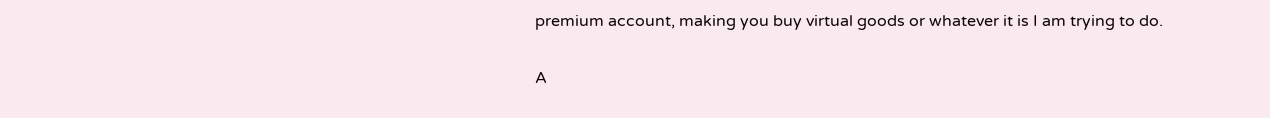premium account, making you buy virtual goods or whatever it is I am trying to do.

A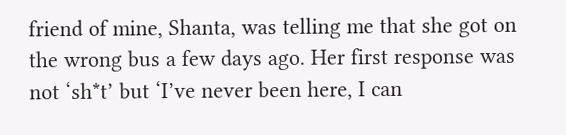friend of mine, Shanta, was telling me that she got on the wrong bus a few days ago. Her first response was not ‘sh*t’ but ‘I’ve never been here, I can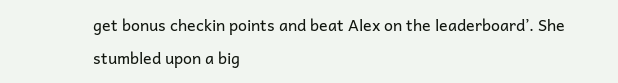get bonus checkin points and beat Alex on the leaderboard’. She stumbled upon a big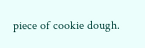piece of cookie dough.